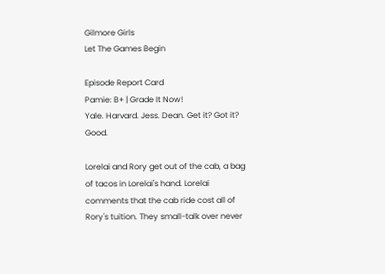Gilmore Girls
Let The Games Begin

Episode Report Card
Pamie: B+ | Grade It Now!
Yale. Harvard. Jess. Dean. Get it? Got it? Good.

Lorelai and Rory get out of the cab, a bag of tacos in Lorelai's hand. Lorelai comments that the cab ride cost all of Rory's tuition. They small-talk over never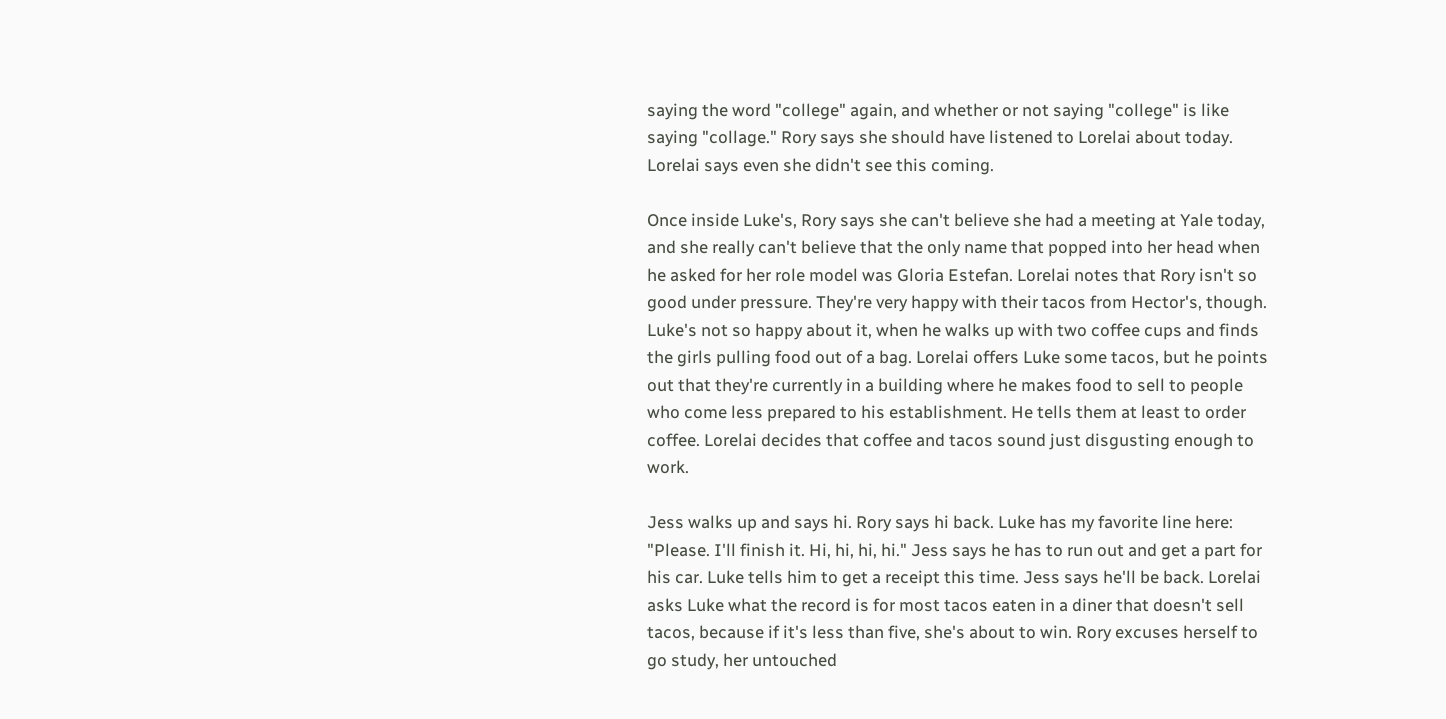saying the word "college" again, and whether or not saying "college" is like saying "collage." Rory says she should have listened to Lorelai about today. Lorelai says even she didn't see this coming.

Once inside Luke's, Rory says she can't believe she had a meeting at Yale today, and she really can't believe that the only name that popped into her head when he asked for her role model was Gloria Estefan. Lorelai notes that Rory isn't so good under pressure. They're very happy with their tacos from Hector's, though. Luke's not so happy about it, when he walks up with two coffee cups and finds the girls pulling food out of a bag. Lorelai offers Luke some tacos, but he points out that they're currently in a building where he makes food to sell to people who come less prepared to his establishment. He tells them at least to order coffee. Lorelai decides that coffee and tacos sound just disgusting enough to work.

Jess walks up and says hi. Rory says hi back. Luke has my favorite line here: "Please. I'll finish it. Hi, hi, hi, hi." Jess says he has to run out and get a part for his car. Luke tells him to get a receipt this time. Jess says he'll be back. Lorelai asks Luke what the record is for most tacos eaten in a diner that doesn't sell tacos, because if it's less than five, she's about to win. Rory excuses herself to go study, her untouched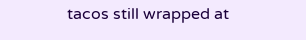tacos still wrapped at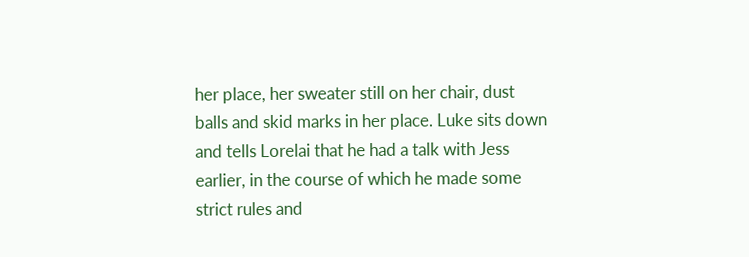her place, her sweater still on her chair, dust balls and skid marks in her place. Luke sits down and tells Lorelai that he had a talk with Jess earlier, in the course of which he made some strict rules and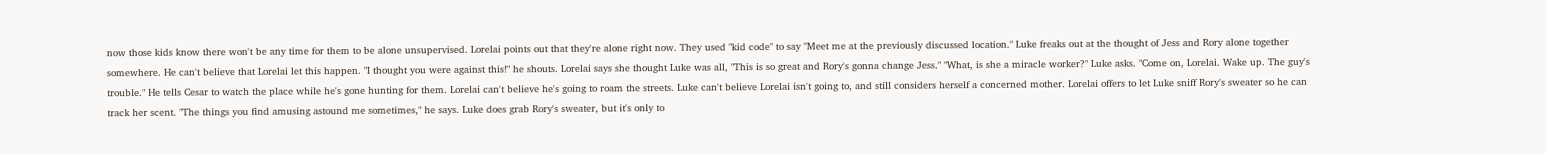now those kids know there won't be any time for them to be alone unsupervised. Lorelai points out that they're alone right now. They used "kid code" to say "Meet me at the previously discussed location." Luke freaks out at the thought of Jess and Rory alone together somewhere. He can't believe that Lorelai let this happen. "I thought you were against this!" he shouts. Lorelai says she thought Luke was all, "This is so great and Rory's gonna change Jess." "What, is she a miracle worker?" Luke asks. "Come on, Lorelai. Wake up. The guy's trouble." He tells Cesar to watch the place while he's gone hunting for them. Lorelai can't believe he's going to roam the streets. Luke can't believe Lorelai isn't going to, and still considers herself a concerned mother. Lorelai offers to let Luke sniff Rory's sweater so he can track her scent. "The things you find amusing astound me sometimes," he says. Luke does grab Rory's sweater, but it's only to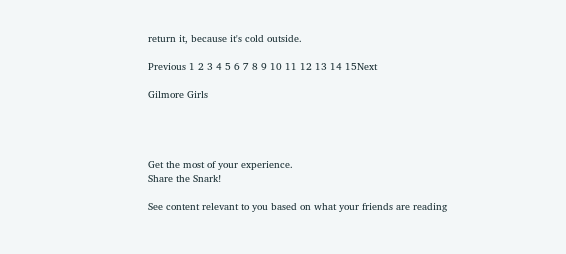return it, because it's cold outside.

Previous 1 2 3 4 5 6 7 8 9 10 11 12 13 14 15Next

Gilmore Girls




Get the most of your experience.
Share the Snark!

See content relevant to you based on what your friends are reading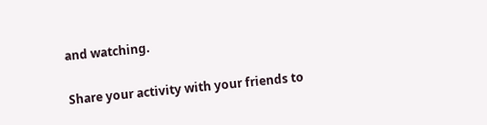and watching.

Share your activity with your friends to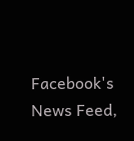Facebook's News Feed,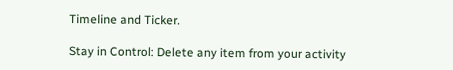Timeline and Ticker.

Stay in Control: Delete any item from your activity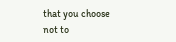that you choose not to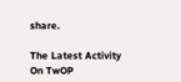share.

The Latest Activity On TwOP